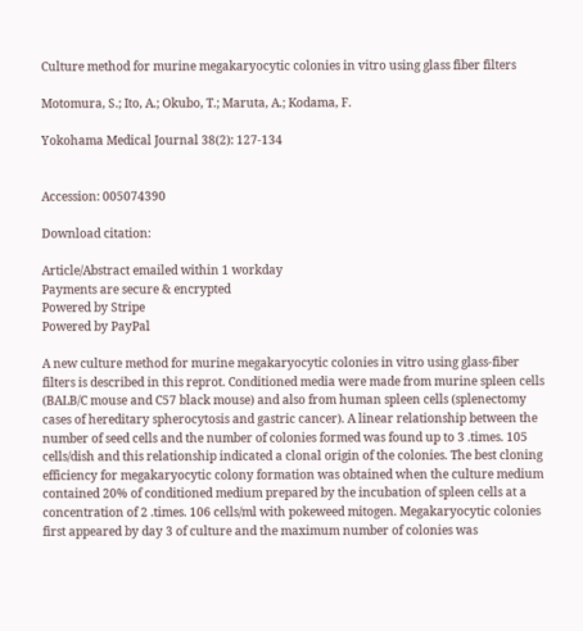Culture method for murine megakaryocytic colonies in vitro using glass fiber filters

Motomura, S.; Ito, A.; Okubo, T.; Maruta, A.; Kodama, F.

Yokohama Medical Journal 38(2): 127-134


Accession: 005074390

Download citation:

Article/Abstract emailed within 1 workday
Payments are secure & encrypted
Powered by Stripe
Powered by PayPal

A new culture method for murine megakaryocytic colonies in vitro using glass-fiber filters is described in this reprot. Conditioned media were made from murine spleen cells (BALB/C mouse and C57 black mouse) and also from human spleen cells (splenectomy cases of hereditary spherocytosis and gastric cancer). A linear relationship between the number of seed cells and the number of colonies formed was found up to 3 .times. 105 cells/dish and this relationship indicated a clonal origin of the colonies. The best cloning efficiency for megakaryocytic colony formation was obtained when the culture medium contained 20% of conditioned medium prepared by the incubation of spleen cells at a concentration of 2 .times. 106 cells/ml with pokeweed mitogen. Megakaryocytic colonies first appeared by day 3 of culture and the maximum number of colonies was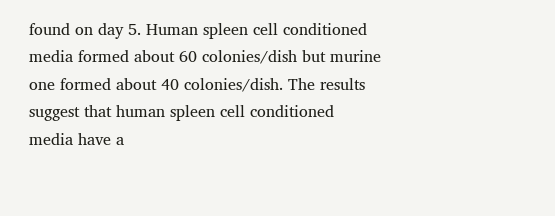found on day 5. Human spleen cell conditioned media formed about 60 colonies/dish but murine one formed about 40 colonies/dish. The results suggest that human spleen cell conditioned media have a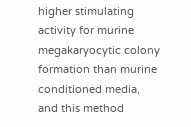higher stimulating activity for murine megakaryocytic colony formation than murine conditioned media, and this method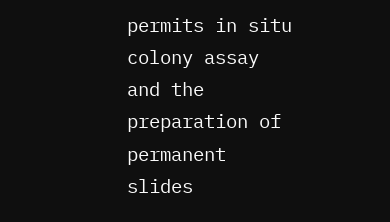permits in situ colony assay and the preparation of permanent slides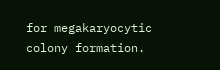for megakaryocytic colony formation.